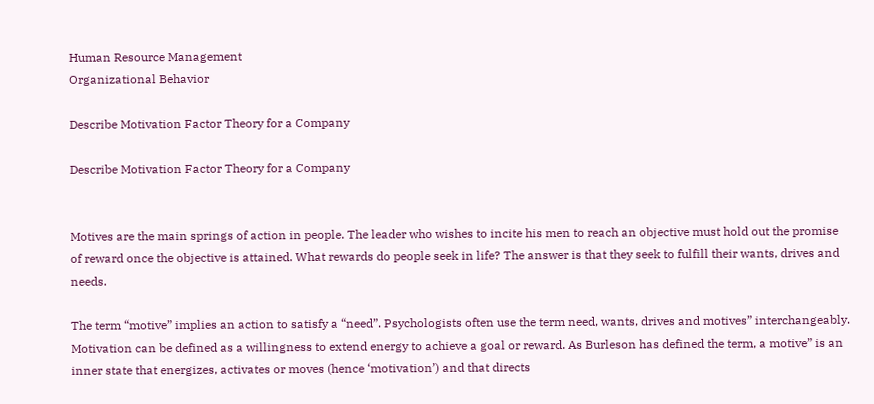Human Resource Management
Organizational Behavior

Describe Motivation Factor Theory for a Company

Describe Motivation Factor Theory for a Company


Motives are the main springs of action in people. The leader who wishes to incite his men to reach an objective must hold out the promise of reward once the objective is attained. What rewards do people seek in life? The answer is that they seek to fulfill their wants, drives and needs.

The term “motive” implies an action to satisfy a “need”. Psychologists often use the term need, wants, drives and motives” interchangeably. Motivation can be defined as a willingness to extend energy to achieve a goal or reward. As Burleson has defined the term, a motive” is an inner state that energizes, activates or moves (hence ‘motivation’) and that directs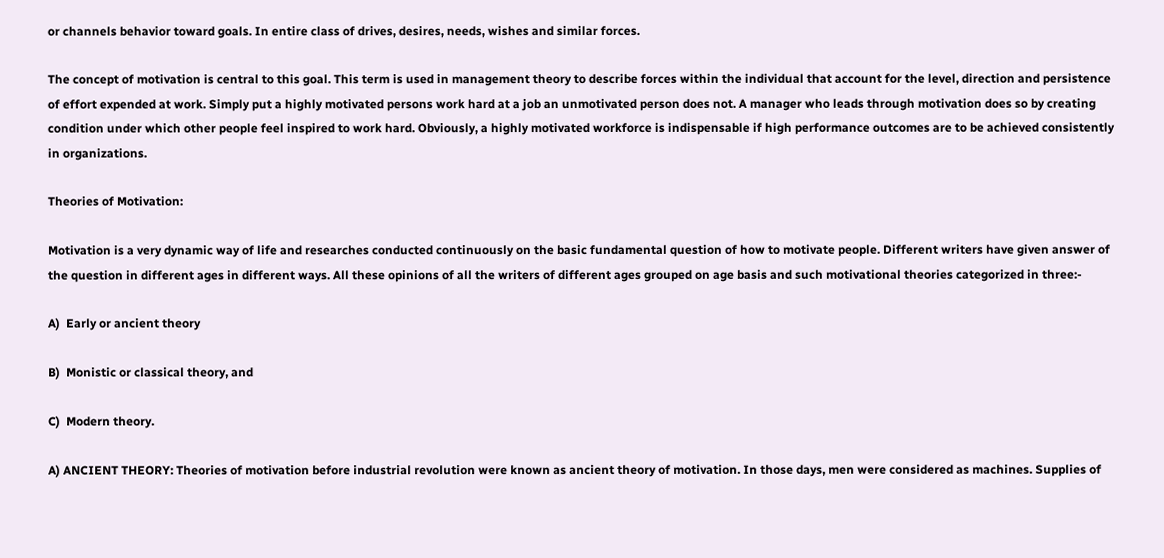or channels behavior toward goals. In entire class of drives, desires, needs, wishes and similar forces.

The concept of motivation is central to this goal. This term is used in management theory to describe forces within the individual that account for the level, direction and persistence of effort expended at work. Simply put a highly motivated persons work hard at a job an unmotivated person does not. A manager who leads through motivation does so by creating condition under which other people feel inspired to work hard. Obviously, a highly motivated workforce is indispensable if high performance outcomes are to be achieved consistently in organizations.

Theories of Motivation:

Motivation is a very dynamic way of life and researches conducted continuously on the basic fundamental question of how to motivate people. Different writers have given answer of the question in different ages in different ways. All these opinions of all the writers of different ages grouped on age basis and such motivational theories categorized in three:-

A)  Early or ancient theory

B)  Monistic or classical theory, and

C)  Modern theory.

A) ANCIENT THEORY: Theories of motivation before industrial revolution were known as ancient theory of motivation. In those days, men were considered as machines. Supplies of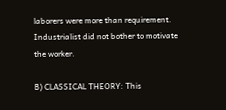laborers were more than requirement. Industrialist did not bother to motivate the worker.

B) CLASSICAL THEORY: This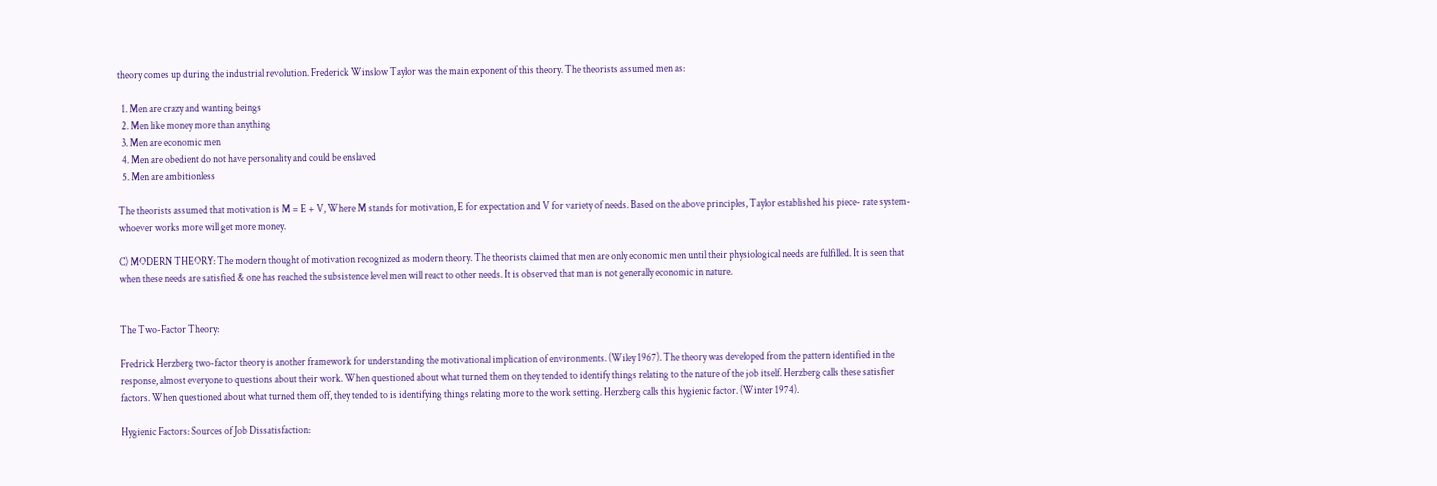theory comes up during the industrial revolution. Frederick Winslow Taylor was the main exponent of this theory. The theorists assumed men as:

  1. Men are crazy and wanting beings
  2. Men like money more than anything
  3. Men are economic men
  4. Men are obedient do not have personality and could be enslaved
  5. Men are ambitionless

The theorists assumed that motivation is M = E + V, Where M stands for motivation, E for expectation and V for variety of needs. Based on the above principles, Taylor established his piece- rate system-whoever works more will get more money.

C) MODERN THEORY: The modern thought of motivation recognized as modern theory. The theorists claimed that men are only economic men until their physiological needs are fulfilled. It is seen that when these needs are satisfied & one has reached the subsistence level men will react to other needs. It is observed that man is not generally economic in nature.


The Two-Factor Theory:

Fredrick Herzberg two-factor theory is another framework for understanding the motivational implication of environments. (Wiley 1967). The theory was developed from the pattern identified in the response, almost everyone to questions about their work. When questioned about what turned them on they tended to identify things relating to the nature of the job itself. Herzberg calls these satisfier factors. When questioned about what turned them off, they tended to is identifying things relating more to the work setting. Herzberg calls this hygienic factor. (Winter 1974).

Hygienic Factors: Sources of Job Dissatisfaction: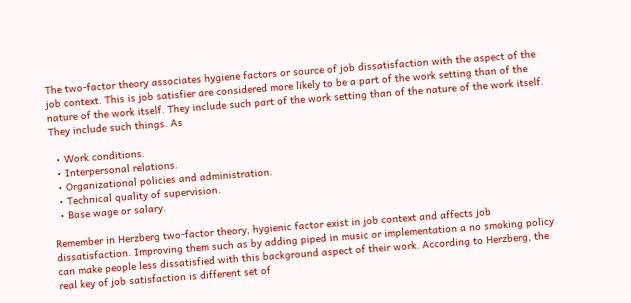The two-factor theory associates hygiene factors or source of job dissatisfaction with the aspect of the job context. This is job satisfier are considered more likely to be a part of the work setting than of the nature of the work itself. They include such part of the work setting than of the nature of the work itself. They include such things. As

  • Work conditions.
  • Interpersonal relations.
  • Organizational policies and administration.
  • Technical quality of supervision.
  • Base wage or salary.

Remember in Herzberg two-factor theory, hygienic factor exist in job context and affects job dissatisfaction. Improving them such as by adding piped in music or implementation a no smoking policy can make people less dissatisfied with this background aspect of their work. According to Herzberg, the real key of job satisfaction is different set of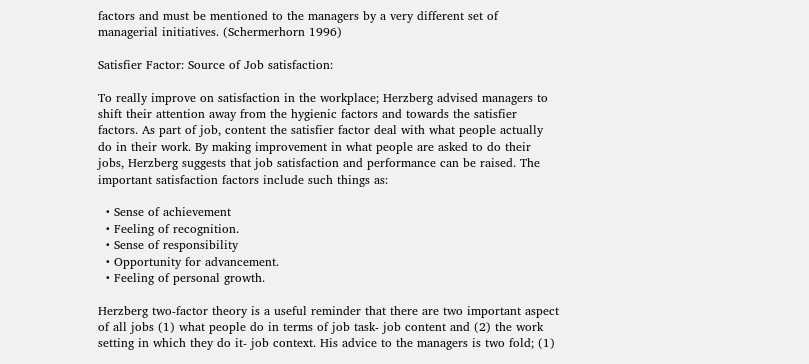factors and must be mentioned to the managers by a very different set of managerial initiatives. (Schermerhorn 1996)

Satisfier Factor: Source of Job satisfaction:

To really improve on satisfaction in the workplace; Herzberg advised managers to shift their attention away from the hygienic factors and towards the satisfier factors. As part of job, content the satisfier factor deal with what people actually do in their work. By making improvement in what people are asked to do their jobs, Herzberg suggests that job satisfaction and performance can be raised. The important satisfaction factors include such things as:

  • Sense of achievement
  • Feeling of recognition.
  • Sense of responsibility
  • Opportunity for advancement.
  • Feeling of personal growth.

Herzberg two-factor theory is a useful reminder that there are two important aspect of all jobs (1) what people do in terms of job task- job content and (2) the work setting in which they do it- job context. His advice to the managers is two fold; (1)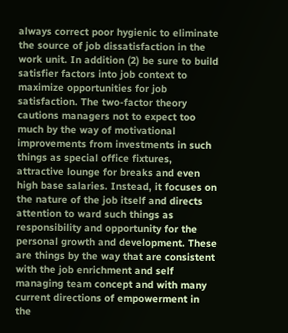always correct poor hygienic to eliminate the source of job dissatisfaction in the work unit. In addition (2) be sure to build satisfier factors into job context to maximize opportunities for job satisfaction. The two-factor theory cautions managers not to expect too much by the way of motivational improvements from investments in such things as special office fixtures, attractive lounge for breaks and even high base salaries. Instead, it focuses on the nature of the job itself and directs attention to ward such things as responsibility and opportunity for the personal growth and development. These are things by the way that are consistent with the job enrichment and self managing team concept and with many current directions of empowerment in the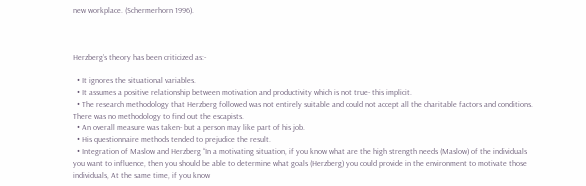new workplace. (Schermerhorn 1996).



Herzberg’s theory has been criticized as:-

  • It ignores the situational variables.
  • It assumes a positive relationship between motivation and productivity which is not true- this implicit.
  • The research methodology that Herzberg followed was not entirely suitable and could not accept all the charitable factors and conditions. There was no methodology to find out the escapists.
  • An overall measure was taken- but a person may like part of his job.
  • His questionnaire methods tended to prejudice the result.
  • Integration of Maslow and Herzberg “In a motivating situation, if you know what are the high strength needs (Maslow) of the individuals you want to influence, then you should be able to determine what goals (Herzberg) you could provide in the environment to motivate those individuals, At the same time, if you know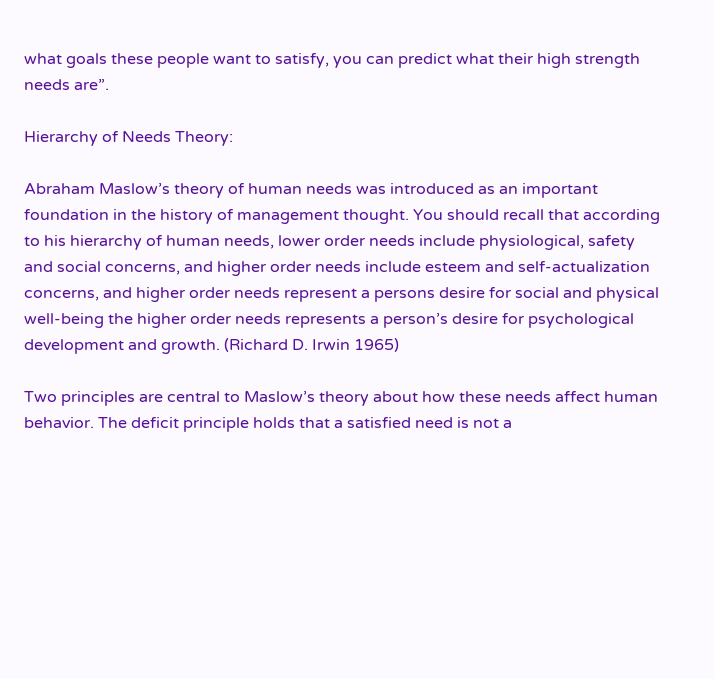what goals these people want to satisfy, you can predict what their high strength needs are”.

Hierarchy of Needs Theory:

Abraham Maslow’s theory of human needs was introduced as an important foundation in the history of management thought. You should recall that according to his hierarchy of human needs, lower order needs include physiological, safety and social concerns, and higher order needs include esteem and self-actualization concerns, and higher order needs represent a persons desire for social and physical well-being the higher order needs represents a person’s desire for psychological development and growth. (Richard D. Irwin 1965)

Two principles are central to Maslow’s theory about how these needs affect human behavior. The deficit principle holds that a satisfied need is not a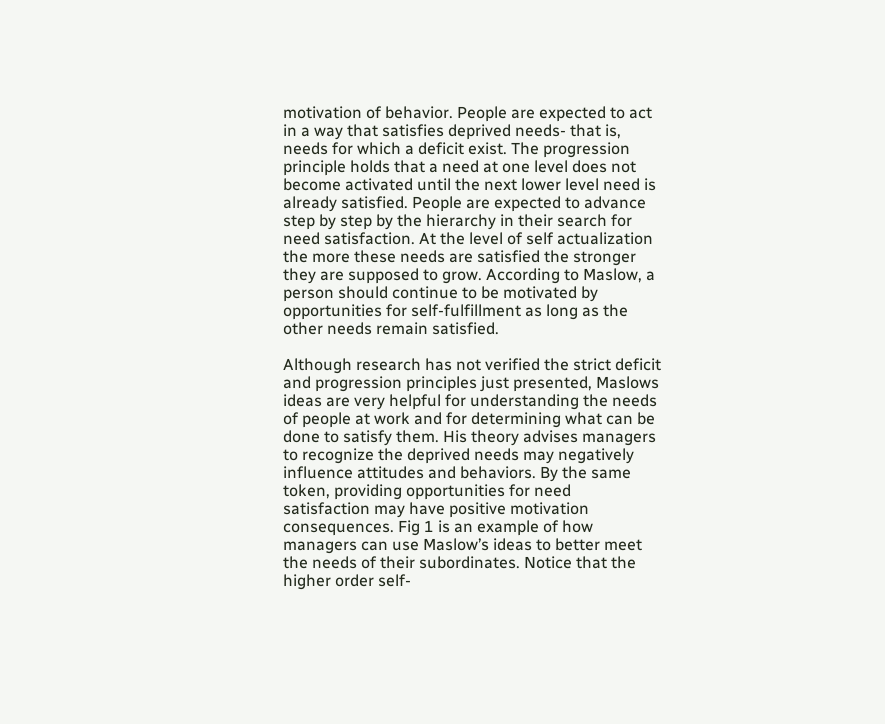motivation of behavior. People are expected to act in a way that satisfies deprived needs- that is, needs for which a deficit exist. The progression principle holds that a need at one level does not become activated until the next lower level need is already satisfied. People are expected to advance step by step by the hierarchy in their search for need satisfaction. At the level of self actualization the more these needs are satisfied the stronger they are supposed to grow. According to Maslow, a person should continue to be motivated by opportunities for self-fulfillment as long as the other needs remain satisfied.

Although research has not verified the strict deficit and progression principles just presented, Maslows ideas are very helpful for understanding the needs of people at work and for determining what can be done to satisfy them. His theory advises managers to recognize the deprived needs may negatively influence attitudes and behaviors. By the same token, providing opportunities for need satisfaction may have positive motivation consequences. Fig 1 is an example of how managers can use Maslow’s ideas to better meet the needs of their subordinates. Notice that the higher order self-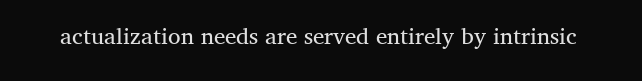actualization needs are served entirely by intrinsic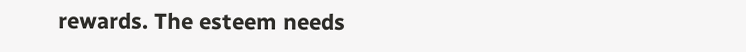rewards. The esteem needs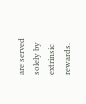are served solely by extrinsic rewards.